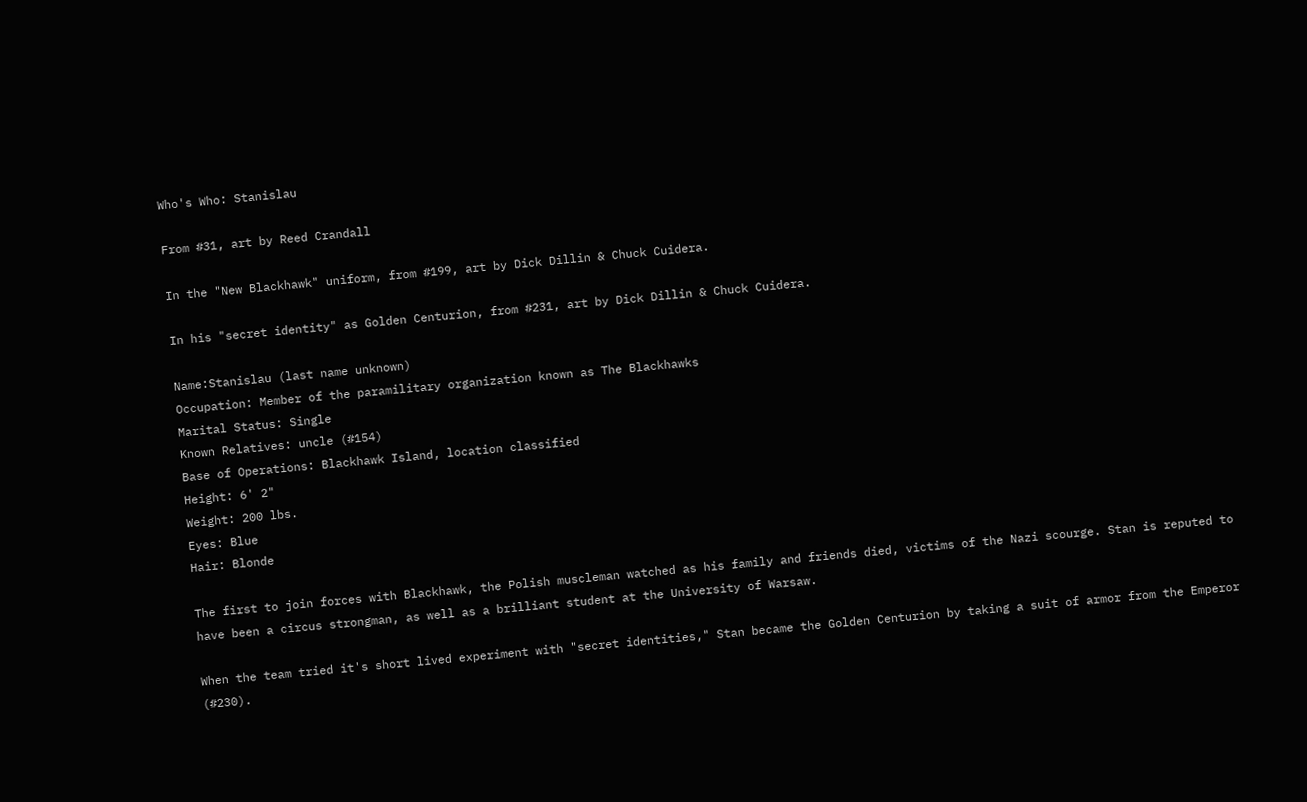Who's Who: Stanislau

From #31, art by Reed Crandall

In the "New Blackhawk" uniform, from #199, art by Dick Dillin & Chuck Cuidera.

In his "secret identity" as Golden Centurion, from #231, art by Dick Dillin & Chuck Cuidera.

Name:Stanislau (last name unknown)
Occupation: Member of the paramilitary organization known as The Blackhawks
Marital Status: Single
Known Relatives: uncle (#154)
Base of Operations: Blackhawk Island, location classified
Height: 6' 2"
Weight: 200 lbs.
Eyes: Blue
Hair: Blonde

The first to join forces with Blackhawk, the Polish muscleman watched as his family and friends died, victims of the Nazi scourge. Stan is reputed to have been a circus strongman, as well as a brilliant student at the University of Warsaw.

When the team tried it's short lived experiment with "secret identities," Stan became the Golden Centurion by taking a suit of armor from the Emperor (#230).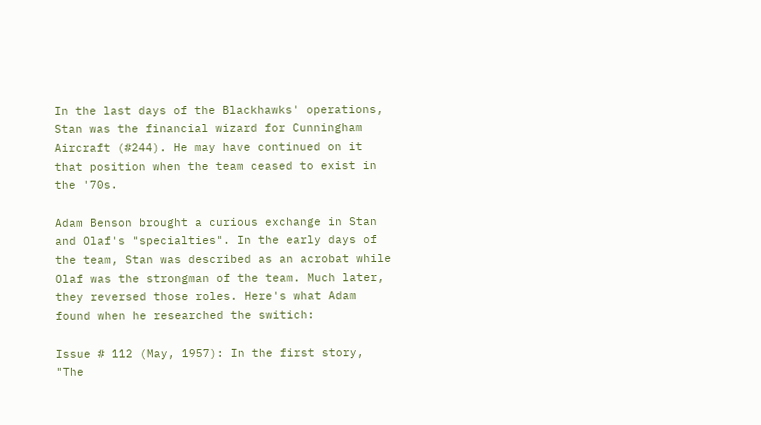In the last days of the Blackhawks' operations, Stan was the financial wizard for Cunningham Aircraft (#244). He may have continued on it that position when the team ceased to exist in the '70s.

Adam Benson brought a curious exchange in Stan and Olaf's "specialties". In the early days of the team, Stan was described as an acrobat while Olaf was the strongman of the team. Much later, they reversed those roles. Here's what Adam found when he researched the switich:

Issue # 112 (May, 1957): In the first story, "The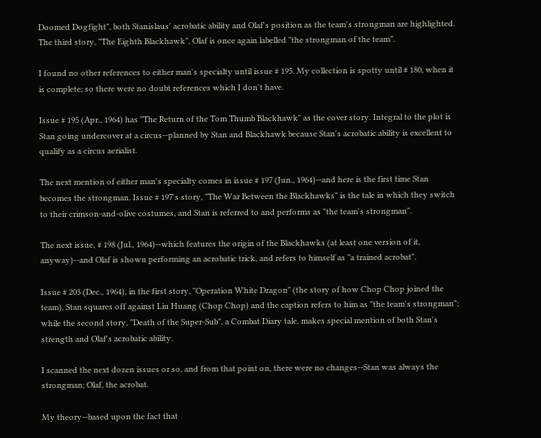Doomed Dogfight", both Stanislaus' acrobatic ability and Olaf's position as the team's strongman are highlighted. The third story, "The Eighth Blackhawk", Olaf is once again labelled "the strongman of the team".

I found no other references to either man's specialty until issue # 195. My collection is spotty until # 180, when it is complete; so there were no doubt references which I don't have.

Issue # 195 (Apr., 1964) has "The Return of the Tom Thumb Blackhawk" as the cover story. Integral to the plot is Stan going undercover at a circus--planned by Stan and Blackhawk because Stan's acrobatic ability is excellent to qualify as a circus aerialist.

The next mention of either man's specialty comes in issue # 197 (Jun., 1964)--and here is the first time Stan becomes the strongman. Issue # 197's story, "The War Between the Blackhawks" is the tale in which they switch to their crimson-and-olive costumes, and Stan is referred to and performs as "the team's strongman".

The next issue, # 198 (Jul., 1964)--which features the origin of the Blackhawks (at least one version of it, anyway)--and Olaf is shown performing an acrobatic trick, and refers to himself as "a trained acrobat".

Issue # 203 (Dec., 1964), in the first story, "Operation White Dragon" (the story of how Chop Chop joined the team), Stan squares off against Liu Huang (Chop Chop) and the caption refers to him as "the team's strongman"; while the second story, "Death of the Super-Sub", a Combat Diary tale, makes special mention of both Stan's strength and Olaf's acrobatic ability.

I scanned the next dozen issues or so, and from that point on, there were no changes--Stan was always the strongman; Olaf, the acrobat.

My theory--based upon the fact that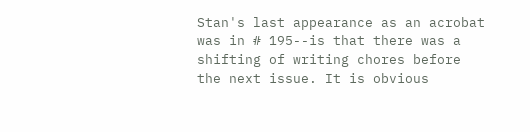Stan's last appearance as an acrobat was in # 195--is that there was a shifting of writing chores before the next issue. It is obvious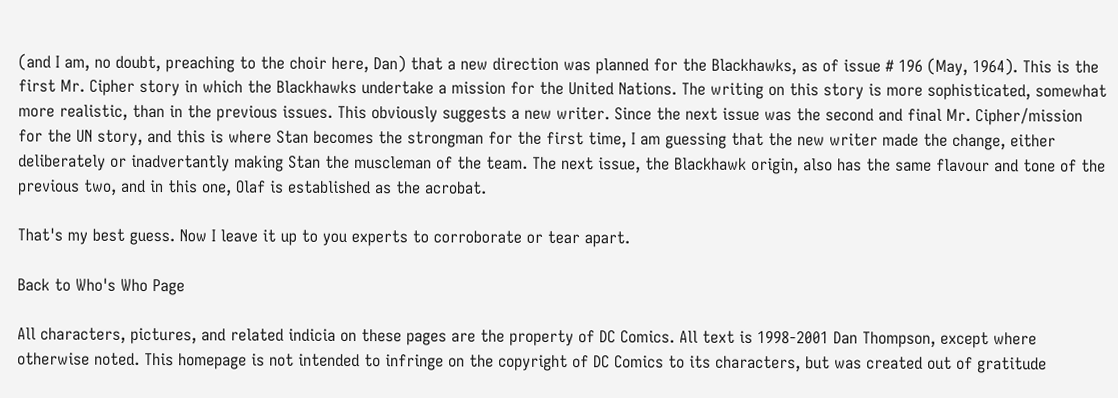(and I am, no doubt, preaching to the choir here, Dan) that a new direction was planned for the Blackhawks, as of issue # 196 (May, 1964). This is the first Mr. Cipher story in which the Blackhawks undertake a mission for the United Nations. The writing on this story is more sophisticated, somewhat more realistic, than in the previous issues. This obviously suggests a new writer. Since the next issue was the second and final Mr. Cipher/mission for the UN story, and this is where Stan becomes the strongman for the first time, I am guessing that the new writer made the change, either deliberately or inadvertantly making Stan the muscleman of the team. The next issue, the Blackhawk origin, also has the same flavour and tone of the previous two, and in this one, Olaf is established as the acrobat.

That's my best guess. Now I leave it up to you experts to corroborate or tear apart.

Back to Who's Who Page

All characters, pictures, and related indicia on these pages are the property of DC Comics. All text is 1998-2001 Dan Thompson, except where otherwise noted. This homepage is not intended to infringe on the copyright of DC Comics to its characters, but was created out of gratitude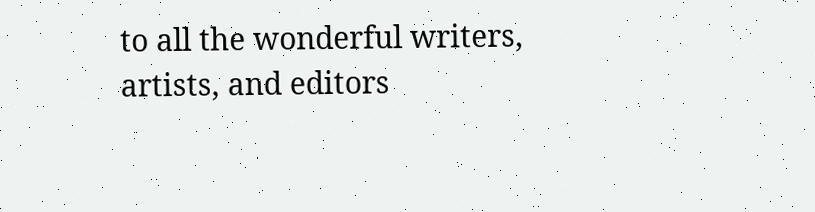to all the wonderful writers, artists, and editors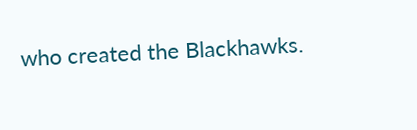who created the Blackhawks.